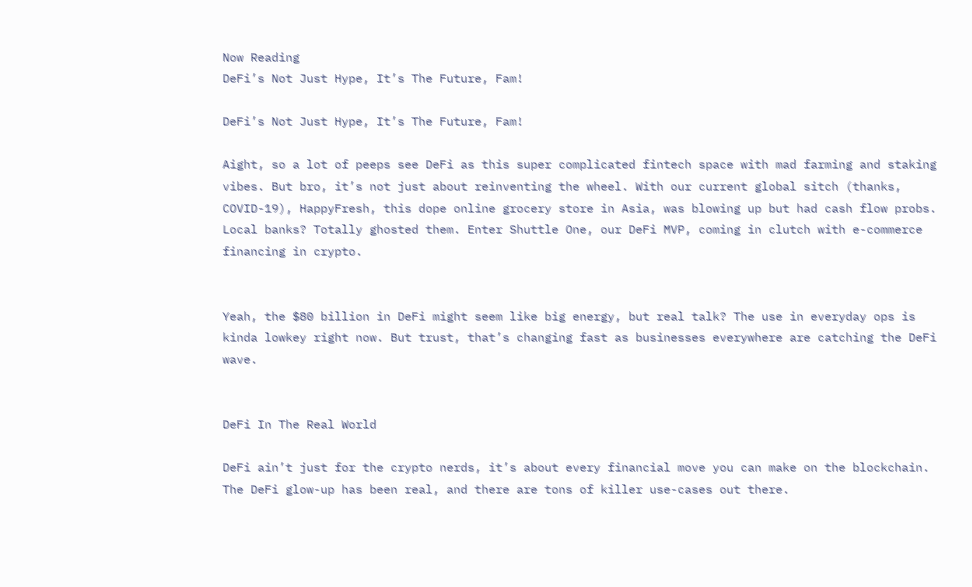Now Reading
DeFi’s Not Just Hype, It’s The Future, Fam!

DeFi’s Not Just Hype, It’s The Future, Fam!

Aight, so a lot of peeps see DeFi as this super complicated fintech space with mad farming and staking vibes. But bro, it’s not just about reinventing the wheel. With our current global sitch (thanks, COVID-19), HappyFresh, this dope online grocery store in Asia, was blowing up but had cash flow probs. Local banks? Totally ghosted them. Enter Shuttle One, our DeFi MVP, coming in clutch with e-commerce financing in crypto.


Yeah, the $80 billion in DeFi might seem like big energy, but real talk? The use in everyday ops is kinda lowkey right now. But trust, that’s changing fast as businesses everywhere are catching the DeFi wave.


DeFi In The Real World

DeFi ain’t just for the crypto nerds, it’s about every financial move you can make on the blockchain. The DeFi glow-up has been real, and there are tons of killer use-cases out there.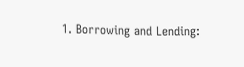1. Borrowing and Lending: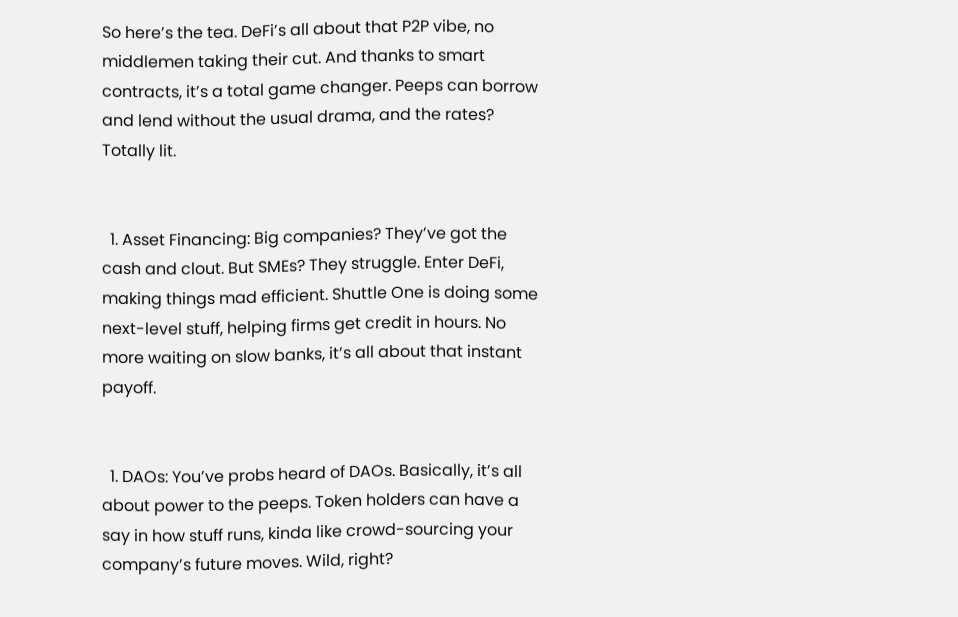So here’s the tea. DeFi’s all about that P2P vibe, no middlemen taking their cut. And thanks to smart contracts, it’s a total game changer. Peeps can borrow and lend without the usual drama, and the rates? Totally lit.


  1. Asset Financing: Big companies? They’ve got the cash and clout. But SMEs? They struggle. Enter DeFi, making things mad efficient. Shuttle One is doing some next-level stuff, helping firms get credit in hours. No more waiting on slow banks, it’s all about that instant payoff.


  1. DAOs: You’ve probs heard of DAOs. Basically, it’s all about power to the peeps. Token holders can have a say in how stuff runs, kinda like crowd-sourcing your company’s future moves. Wild, right?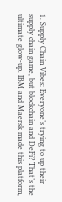1. Supply Chain Vibes: Everyone’s trying to up their supply chain game, but blockchain and DeFi? That’s the ultimate glow-up. IBM and Maersk made this platform,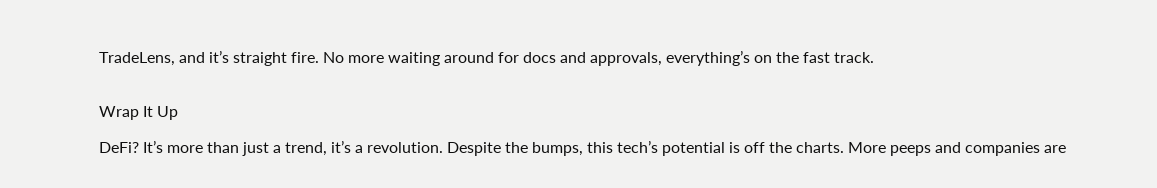TradeLens, and it’s straight fire. No more waiting around for docs and approvals, everything’s on the fast track.


Wrap It Up

DeFi? It’s more than just a trend, it’s a revolution. Despite the bumps, this tech’s potential is off the charts. More peeps and companies are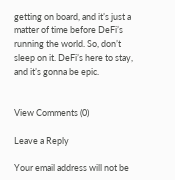getting on board, and it’s just a matter of time before DeFi’s running the world. So, don’t sleep on it. DeFi’s here to stay, and it’s gonna be epic.


View Comments (0)

Leave a Reply

Your email address will not be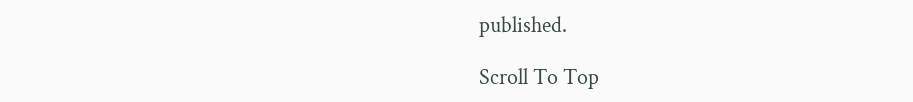published.

Scroll To Top